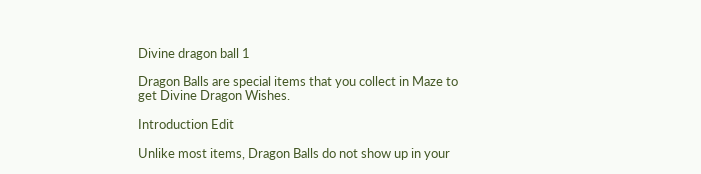Divine dragon ball 1

Dragon Balls are special items that you collect in Maze to get Divine Dragon Wishes.

Introduction Edit

Unlike most items, Dragon Balls do not show up in your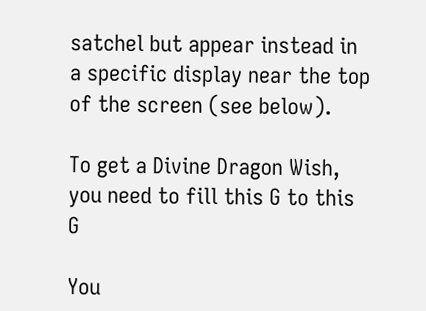satchel but appear instead in a specific display near the top of the screen (see below).

To get a Divine Dragon Wish, you need to fill this G to this G

You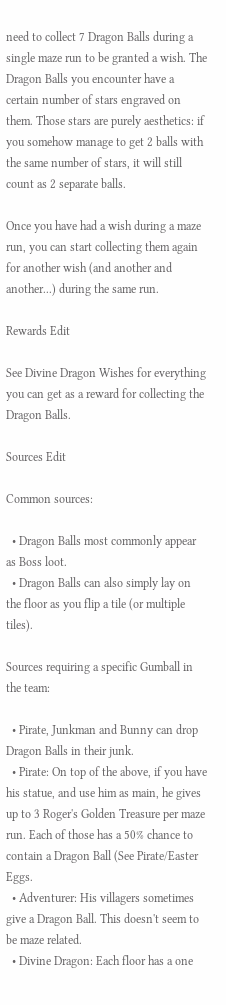need to collect 7 Dragon Balls during a single maze run to be granted a wish. The Dragon Balls you encounter have a certain number of stars engraved on them. Those stars are purely aesthetics: if you somehow manage to get 2 balls with the same number of stars, it will still count as 2 separate balls.

Once you have had a wish during a maze run, you can start collecting them again for another wish (and another and another...) during the same run.

Rewards Edit

See Divine Dragon Wishes for everything you can get as a reward for collecting the Dragon Balls.

Sources Edit

Common sources:

  • Dragon Balls most commonly appear as Boss loot.
  • Dragon Balls can also simply lay on the floor as you flip a tile (or multiple tiles).

Sources requiring a specific Gumball in the team:

  • Pirate, Junkman and Bunny can drop Dragon Balls in their junk.
  • Pirate: On top of the above, if you have his statue, and use him as main, he gives up to 3 Roger's Golden Treasure per maze run. Each of those has a 50% chance to contain a Dragon Ball (See Pirate/Easter Eggs.
  • Adventurer: His villagers sometimes give a Dragon Ball. This doesn't seem to be maze related.
  • Divine Dragon: Each floor has a one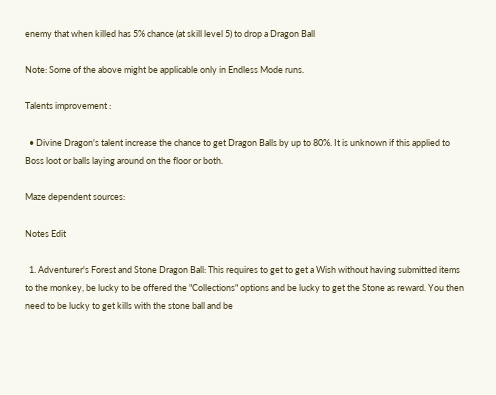enemy that when killed has 5% chance (at skill level 5) to drop a Dragon Ball

Note: Some of the above might be applicable only in Endless Mode runs.

Talents improvement :

  • Divine Dragon's talent increase the chance to get Dragon Balls by up to 80%. It is unknown if this applied to Boss loot or balls laying around on the floor or both.

Maze dependent sources:

Notes Edit

  1. Adventurer's Forest and Stone Dragon Ball: This requires to get to get a Wish without having submitted items to the monkey, be lucky to be offered the "Collections" options and be lucky to get the Stone as reward. You then need to be lucky to get kills with the stone ball and be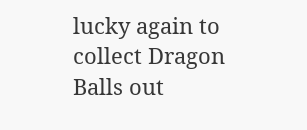lucky again to collect Dragon Balls out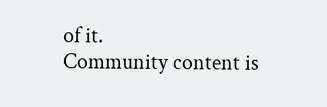of it.
Community content is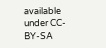available under CC-BY-SA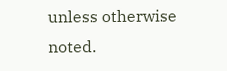unless otherwise noted.